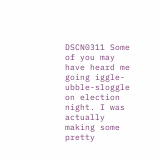DSCN0311 Some of you may have heard me going iggle-ubble-sloggle on election night. I was actually making some pretty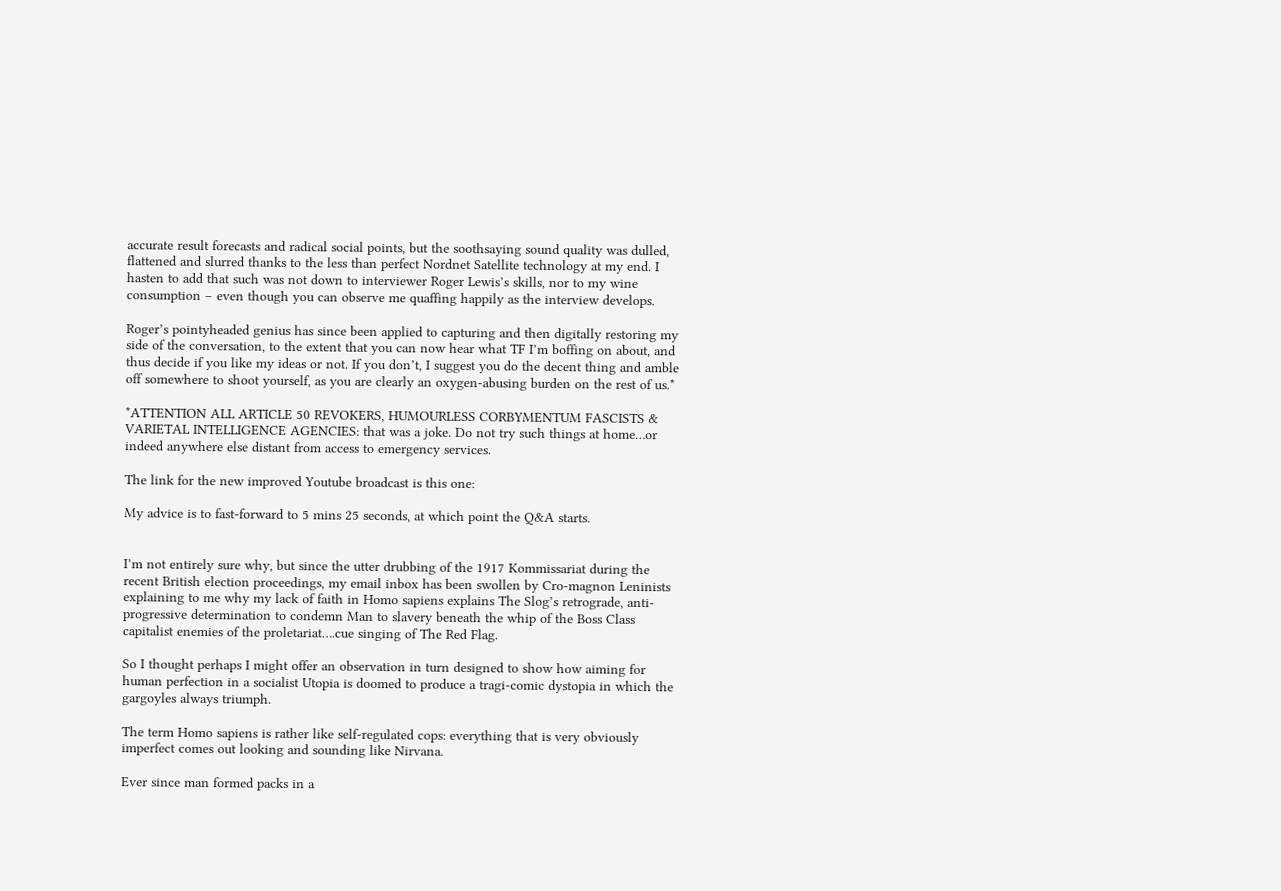accurate result forecasts and radical social points, but the soothsaying sound quality was dulled, flattened and slurred thanks to the less than perfect Nordnet Satellite technology at my end. I hasten to add that such was not down to interviewer Roger Lewis’s skills, nor to my wine consumption – even though you can observe me quaffing happily as the interview develops.

Roger’s pointyheaded genius has since been applied to capturing and then digitally restoring my side of the conversation, to the extent that you can now hear what TF I’m boffing on about, and thus decide if you like my ideas or not. If you don’t, I suggest you do the decent thing and amble off somewhere to shoot yourself, as you are clearly an oxygen-abusing burden on the rest of us.*

*ATTENTION ALL ARTICLE 50 REVOKERS, HUMOURLESS CORBYMENTUM FASCISTS & VARIETAL INTELLIGENCE AGENCIES: that was a joke. Do not try such things at home…or indeed anywhere else distant from access to emergency services.

The link for the new improved Youtube broadcast is this one:

My advice is to fast-forward to 5 mins 25 seconds, at which point the Q&A starts.


I’m not entirely sure why, but since the utter drubbing of the 1917 Kommissariat during the recent British election proceedings, my email inbox has been swollen by Cro-magnon Leninists explaining to me why my lack of faith in Homo sapiens explains The Slog’s retrograde, anti-progressive determination to condemn Man to slavery beneath the whip of the Boss Class capitalist enemies of the proletariat….cue singing of The Red Flag.

So I thought perhaps I might offer an observation in turn designed to show how aiming for human perfection in a socialist Utopia is doomed to produce a tragi-comic dystopia in which the gargoyles always triumph.

The term Homo sapiens is rather like self-regulated cops: everything that is very obviously imperfect comes out looking and sounding like Nirvana.

Ever since man formed packs in a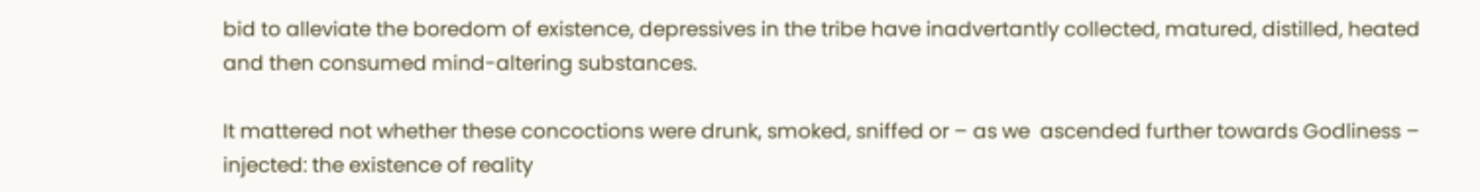bid to alleviate the boredom of existence, depressives in the tribe have inadvertantly collected, matured, distilled, heated and then consumed mind-altering substances.

It mattered not whether these concoctions were drunk, smoked, sniffed or – as we  ascended further towards Godliness – injected: the existence of reality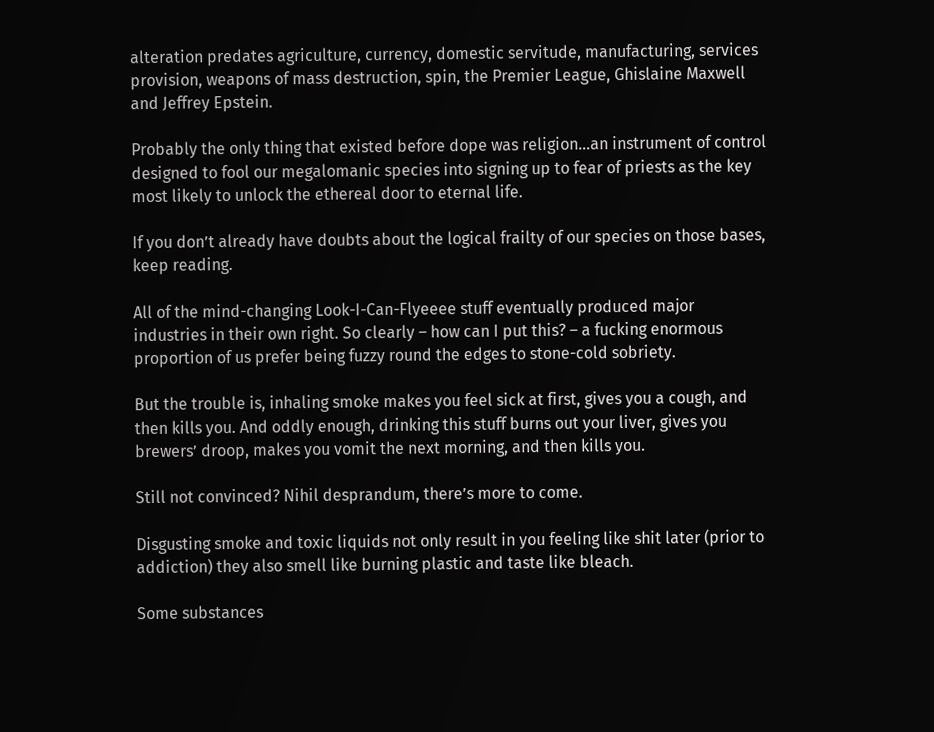alteration predates agriculture, currency, domestic servitude, manufacturing, services provision, weapons of mass destruction, spin, the Premier League, Ghislaine Maxwell and Jeffrey Epstein.

Probably the only thing that existed before dope was religion…an instrument of control designed to fool our megalomanic species into signing up to fear of priests as the key most likely to unlock the ethereal door to eternal life.

If you don’t already have doubts about the logical frailty of our species on those bases, keep reading.

All of the mind-changing Look-I-Can-Flyeeee stuff eventually produced major industries in their own right. So clearly – how can I put this? – a fucking enormous proportion of us prefer being fuzzy round the edges to stone-cold sobriety.

But the trouble is, inhaling smoke makes you feel sick at first, gives you a cough, and then kills you. And oddly enough, drinking this stuff burns out your liver, gives you brewers’ droop, makes you vomit the next morning, and then kills you.

Still not convinced? Nihil desprandum, there’s more to come.

Disgusting smoke and toxic liquids not only result in you feeling like shit later (prior to addiction) they also smell like burning plastic and taste like bleach.

Some substances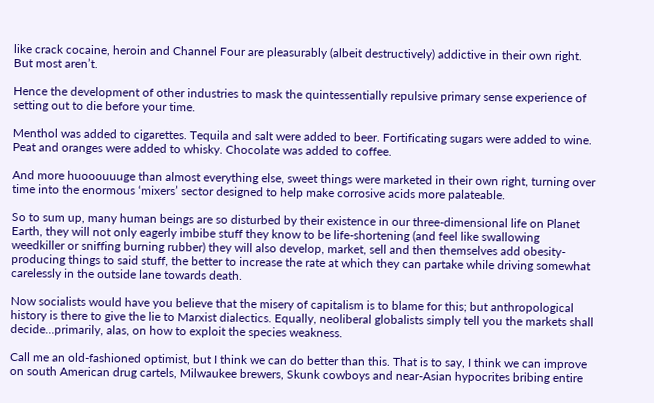like crack cocaine, heroin and Channel Four are pleasurably (albeit destructively) addictive in their own right. But most aren’t.

Hence the development of other industries to mask the quintessentially repulsive primary sense experience of setting out to die before your time.

Menthol was added to cigarettes. Tequila and salt were added to beer. Fortificating sugars were added to wine. Peat and oranges were added to whisky. Chocolate was added to coffee.

And more huooouuuge than almost everything else, sweet things were marketed in their own right, turning over time into the enormous ‘mixers’ sector designed to help make corrosive acids more palateable.

So to sum up, many human beings are so disturbed by their existence in our three-dimensional life on Planet Earth, they will not only eagerly imbibe stuff they know to be life-shortening (and feel like swallowing weedkiller or sniffing burning rubber) they will also develop, market, sell and then themselves add obesity-producing things to said stuff, the better to increase the rate at which they can partake while driving somewhat carelessly in the outside lane towards death.

Now socialists would have you believe that the misery of capitalism is to blame for this; but anthropological history is there to give the lie to Marxist dialectics. Equally, neoliberal globalists simply tell you the markets shall decide…primarily, alas, on how to exploit the species weakness.

Call me an old-fashioned optimist, but I think we can do better than this. That is to say, I think we can improve on south American drug cartels, Milwaukee brewers, Skunk cowboys and near-Asian hypocrites bribing entire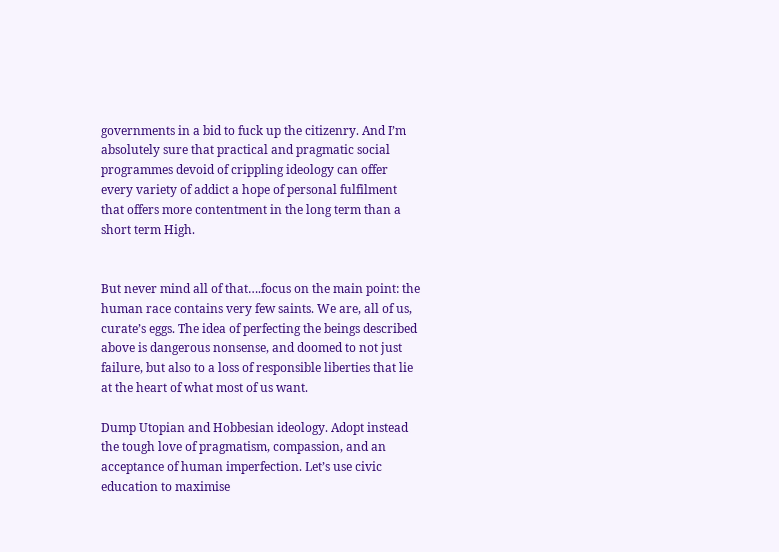governments in a bid to fuck up the citizenry. And I’m absolutely sure that practical and pragmatic social programmes devoid of crippling ideology can offer every variety of addict a hope of personal fulfilment that offers more contentment in the long term than a short term High.


But never mind all of that….focus on the main point: the human race contains very few saints. We are, all of us, curate’s eggs. The idea of perfecting the beings described above is dangerous nonsense, and doomed to not just failure, but also to a loss of responsible liberties that lie at the heart of what most of us want.

Dump Utopian and Hobbesian ideology. Adopt instead the tough love of pragmatism, compassion, and an acceptance of human imperfection. Let’s use civic education to maximise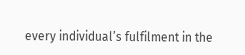every individual’s fulfilment in the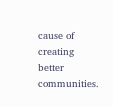cause of creating better communities.